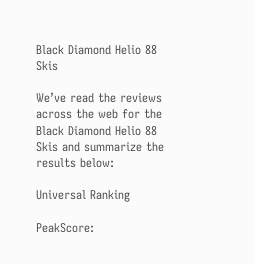Black Diamond Helio 88 Skis

We’ve read the reviews across the web for the Black Diamond Helio 88 Skis and summarize the results below:

Universal Ranking

PeakScore: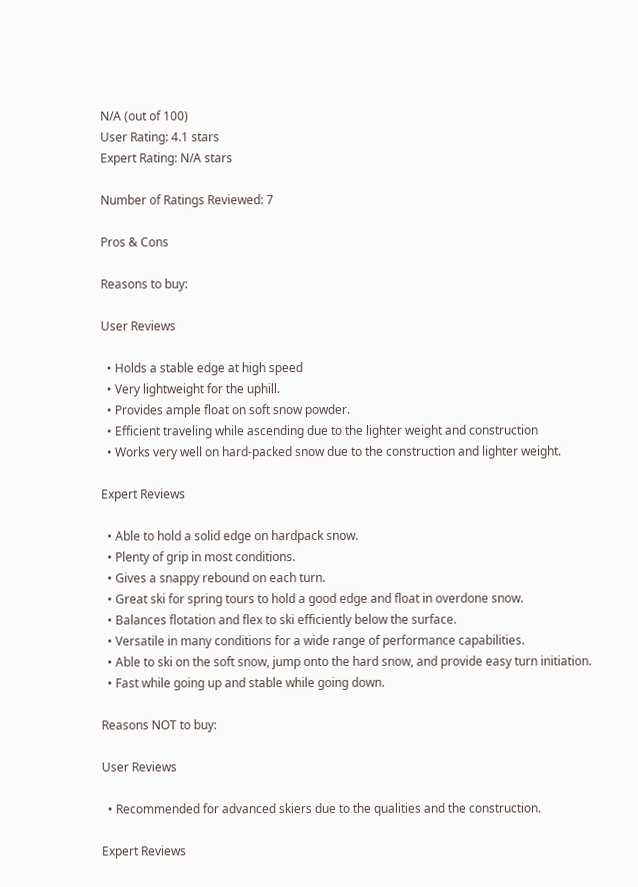N/A (out of 100)
User Rating: 4.1 stars
Expert Rating: N/A stars

Number of Ratings Reviewed: 7

Pros & Cons

Reasons to buy:

User Reviews

  • Holds a stable edge at high speed
  • Very lightweight for the uphill.
  • Provides ample float on soft snow powder.
  • Efficient traveling while ascending due to the lighter weight and construction
  • Works very well on hard-packed snow due to the construction and lighter weight.

Expert Reviews

  • Able to hold a solid edge on hardpack snow.
  • Plenty of grip in most conditions.
  • Gives a snappy rebound on each turn.
  • Great ski for spring tours to hold a good edge and float in overdone snow.
  • Balances flotation and flex to ski efficiently below the surface.
  • Versatile in many conditions for a wide range of performance capabilities.
  • Able to ski on the soft snow, jump onto the hard snow, and provide easy turn initiation.
  • Fast while going up and stable while going down.

Reasons NOT to buy:

User Reviews

  • Recommended for advanced skiers due to the qualities and the construction.

Expert Reviews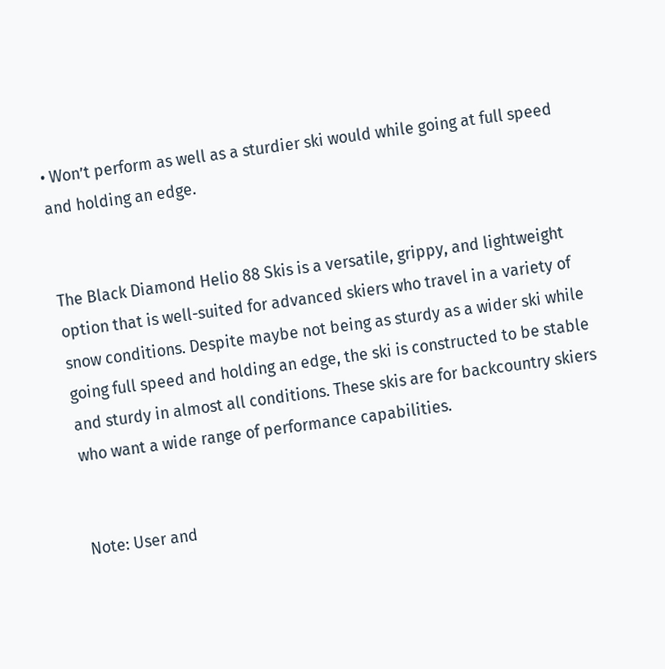• Won’t perform as well as a sturdier ski would while going at full speed and holding an edge.


The Black Diamond Helio 88 Skis is a versatile, grippy, and lightweight option that is well-suited for advanced skiers who travel in a variety of snow conditions. Despite maybe not being as sturdy as a wider ski while going full speed and holding an edge, the ski is constructed to be stable and sturdy in almost all conditions. These skis are for backcountry skiers who want a wide range of performance capabilities.


Note: User and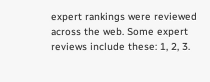expert rankings were reviewed across the web. Some expert reviews include these: 1, 2, 3.